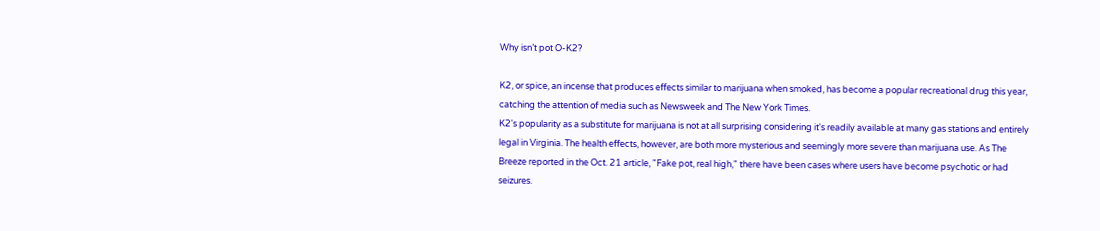Why isn’t pot O-K2?

K2, or spice, an incense that produces effects similar to marijuana when smoked, has become a popular recreational drug this year, catching the attention of media such as Newsweek and The New York Times.
K2's popularity as a substitute for marijuana is not at all surprising considering it's readily available at many gas stations and entirely legal in Virginia. The health effects, however, are both more mysterious and seemingly more severe than marijuana use. As The Breeze reported in the Oct. 21 article, "Fake pot, real high," there have been cases where users have become psychotic or had seizures.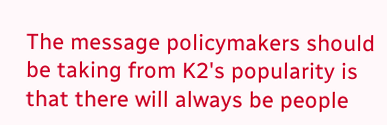The message policymakers should be taking from K2's popularity is that there will always be people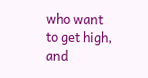who want to get high, and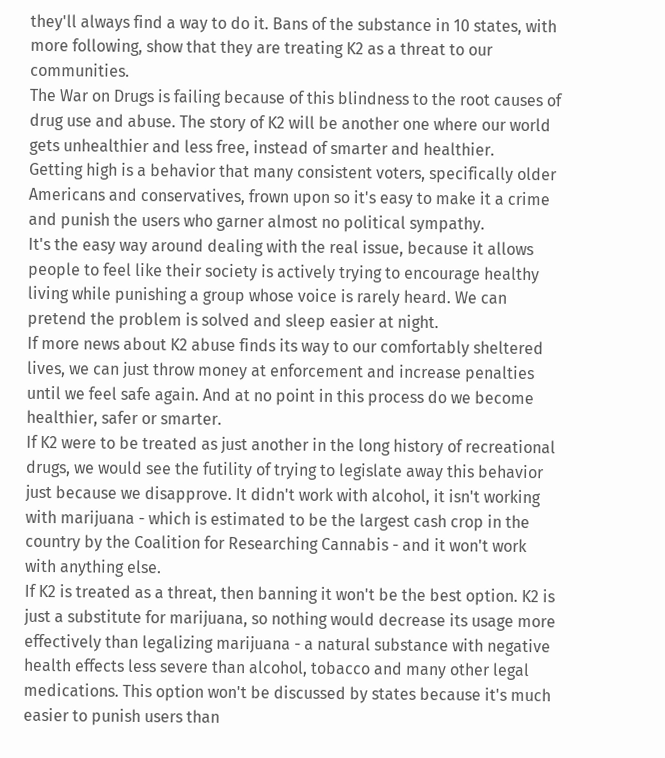they'll always find a way to do it. Bans of the substance in 10 states, with more following, show that they are treating K2 as a threat to our communities.
The War on Drugs is failing because of this blindness to the root causes of drug use and abuse. The story of K2 will be another one where our world gets unhealthier and less free, instead of smarter and healthier.
Getting high is a behavior that many consistent voters, specifically older Americans and conservatives, frown upon so it's easy to make it a crime and punish the users who garner almost no political sympathy.
It's the easy way around dealing with the real issue, because it allows people to feel like their society is actively trying to encourage healthy living while punishing a group whose voice is rarely heard. We can pretend the problem is solved and sleep easier at night.
If more news about K2 abuse finds its way to our comfortably sheltered lives, we can just throw money at enforcement and increase penalties until we feel safe again. And at no point in this process do we become healthier, safer or smarter.
If K2 were to be treated as just another in the long history of recreational drugs, we would see the futility of trying to legislate away this behavior just because we disapprove. It didn't work with alcohol, it isn't working with marijuana - which is estimated to be the largest cash crop in the country by the Coalition for Researching Cannabis - and it won't work with anything else.
If K2 is treated as a threat, then banning it won't be the best option. K2 is just a substitute for marijuana, so nothing would decrease its usage more effectively than legalizing marijuana - a natural substance with negative health effects less severe than alcohol, tobacco and many other legal medications. This option won't be discussed by states because it's much easier to punish users than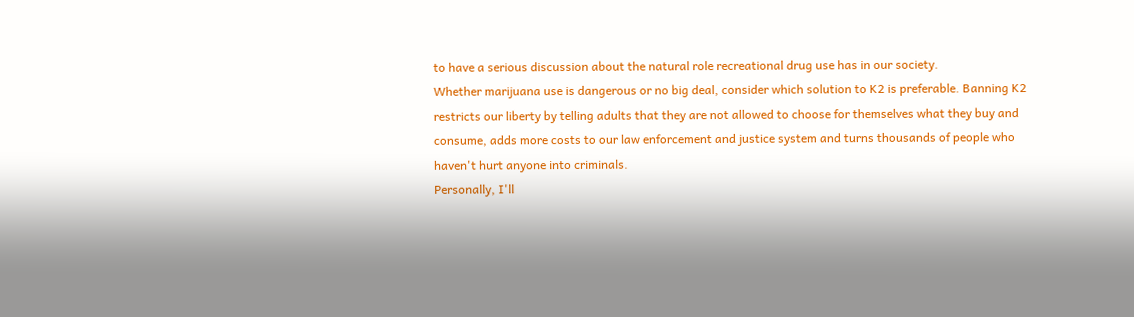to have a serious discussion about the natural role recreational drug use has in our society.
Whether marijuana use is dangerous or no big deal, consider which solution to K2 is preferable. Banning K2 restricts our liberty by telling adults that they are not allowed to choose for themselves what they buy and consume, adds more costs to our law enforcement and justice system and turns thousands of people who haven't hurt anyone into criminals.
Personally, I'll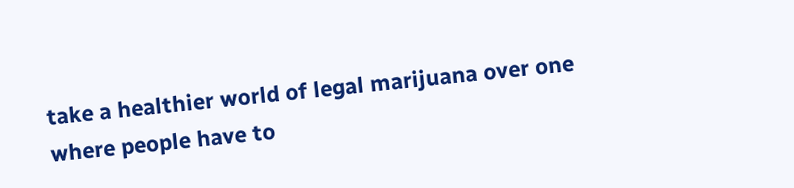take a healthier world of legal marijuana over one where people have to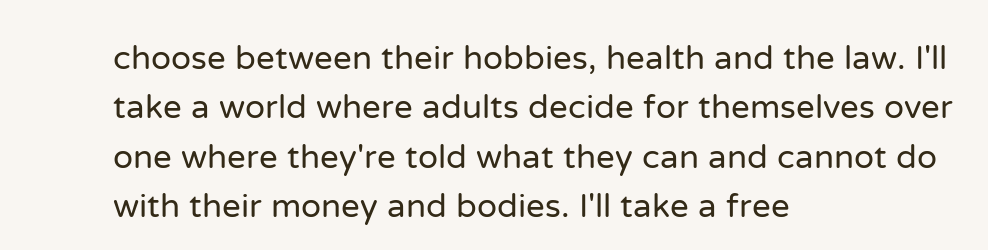choose between their hobbies, health and the law. I'll take a world where adults decide for themselves over one where they're told what they can and cannot do with their money and bodies. I'll take a free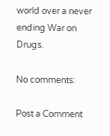world over a never ending War on Drugs.

No comments:

Post a Comment